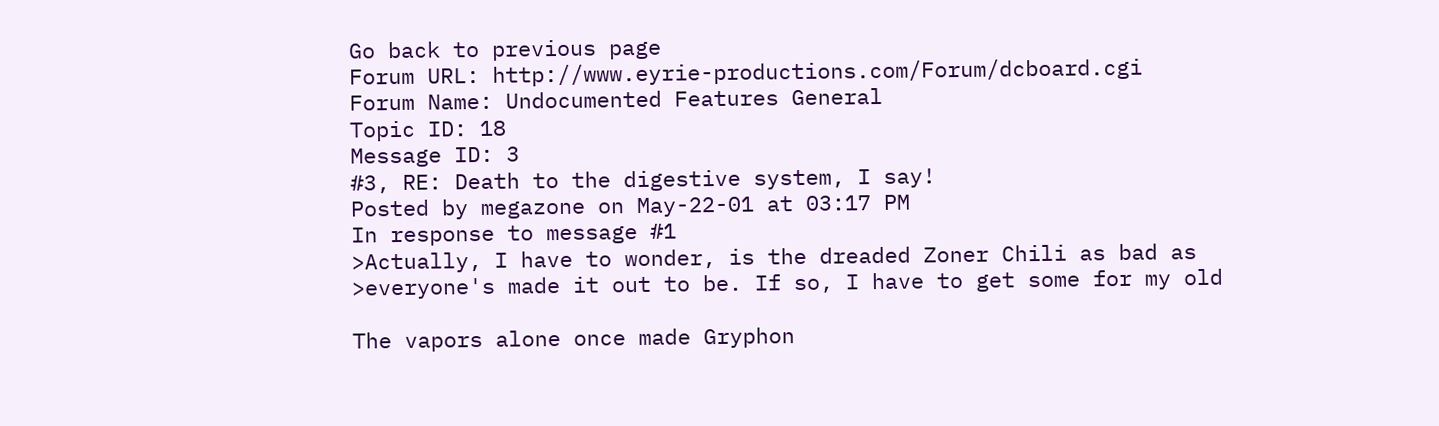Go back to previous page
Forum URL: http://www.eyrie-productions.com/Forum/dcboard.cgi
Forum Name: Undocumented Features General
Topic ID: 18
Message ID: 3
#3, RE: Death to the digestive system, I say!
Posted by megazone on May-22-01 at 03:17 PM
In response to message #1
>Actually, I have to wonder, is the dreaded Zoner Chili as bad as
>everyone's made it out to be. If so, I have to get some for my old

The vapors alone once made Gryphon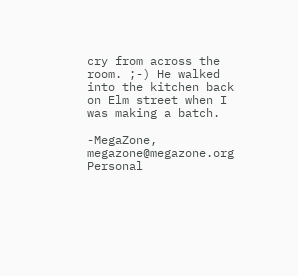cry from across the room. ;-) He walked into the kitchen back on Elm street when I was making a batch.

-MegaZone, megazone@megazone.org
Personal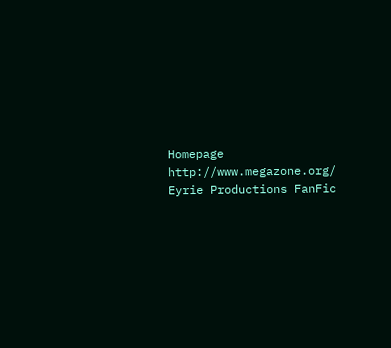Homepage http://www.megazone.org/
Eyrie Productions FanFic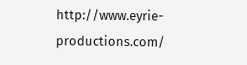http://www.eyrie-productions.com/